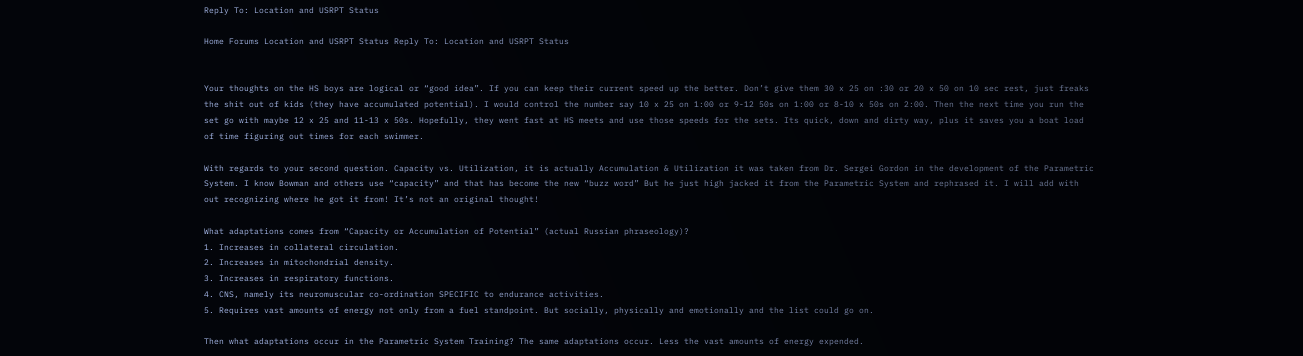Reply To: Location and USRPT Status

Home Forums Location and USRPT Status Reply To: Location and USRPT Status


Your thoughts on the HS boys are logical or “good idea”. If you can keep their current speed up the better. Don’t give them 30 x 25 on :30 or 20 x 50 on 10 sec rest, just freaks the shit out of kids (they have accumulated potential). I would control the number say 10 x 25 on 1:00 or 9-12 50s on 1:00 or 8-10 x 50s on 2:00. Then the next time you run the set go with maybe 12 x 25 and 11-13 x 50s. Hopefully, they went fast at HS meets and use those speeds for the sets. Its quick, down and dirty way, plus it saves you a boat load of time figuring out times for each swimmer.

With regards to your second question. Capacity vs. Utilization, it is actually Accumulation & Utilization it was taken from Dr. Sergei Gordon in the development of the Parametric System. I know Bowman and others use “capacity” and that has become the new “buzz word” But he just high jacked it from the Parametric System and rephrased it. I will add with out recognizing where he got it from! It’s not an original thought!

What adaptations comes from “Capacity or Accumulation of Potential” (actual Russian phraseology)?
1. Increases in collateral circulation.
2. Increases in mitochondrial density.
3. Increases in respiratory functions.
4. CNS, namely its neuromuscular co-ordination SPECIFIC to endurance activities.
5. Requires vast amounts of energy not only from a fuel standpoint. But socially, physically and emotionally and the list could go on.

Then what adaptations occur in the Parametric System Training? The same adaptations occur. Less the vast amounts of energy expended.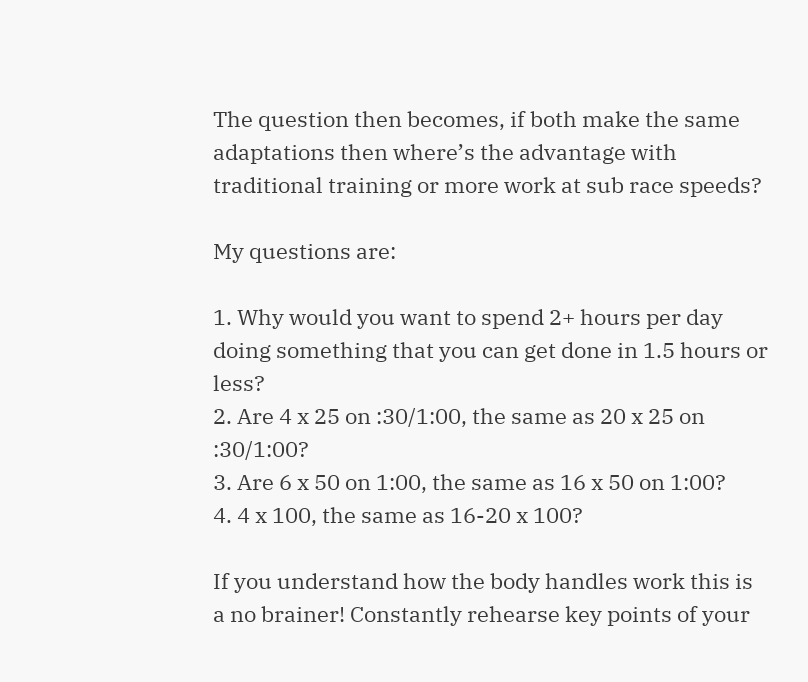The question then becomes, if both make the same adaptations then where’s the advantage with traditional training or more work at sub race speeds?

My questions are:

1. Why would you want to spend 2+ hours per day doing something that you can get done in 1.5 hours or less?
2. Are 4 x 25 on :30/1:00, the same as 20 x 25 on :30/1:00?
3. Are 6 x 50 on 1:00, the same as 16 x 50 on 1:00?
4. 4 x 100, the same as 16-20 x 100?

If you understand how the body handles work this is a no brainer! Constantly rehearse key points of your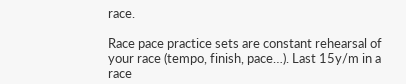race.

Race pace practice sets are constant rehearsal of your race (tempo, finish, pace…). Last 15y/m in a race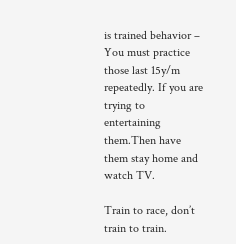is trained behavior – You must practice those last 15y/m repeatedly. If you are trying to entertaining them.Then have them stay home and watch TV.

Train to race, don’t train to train.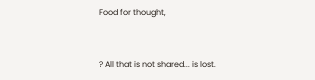Food for thought,


? All that is not shared... is lost.